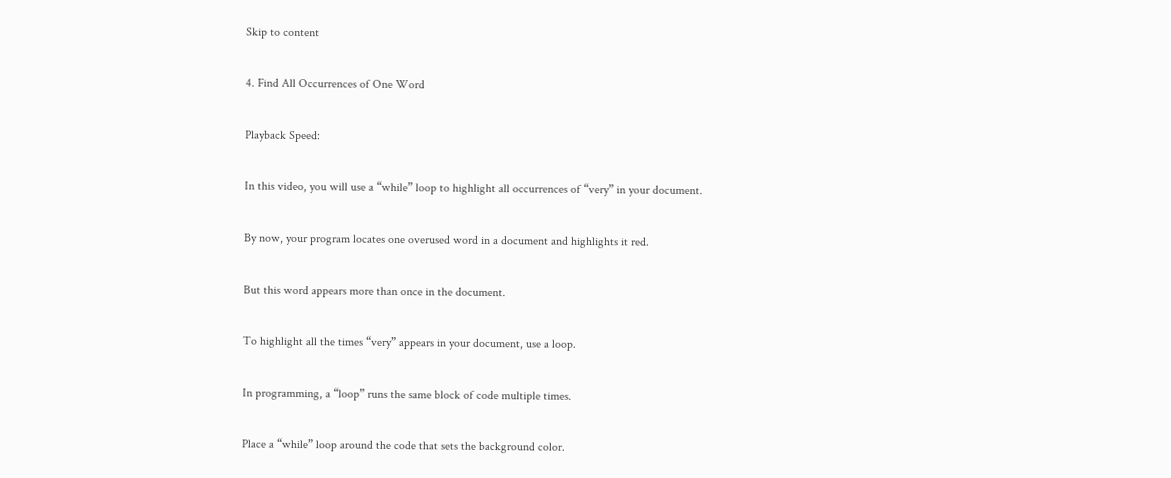Skip to content

4. Find All Occurrences of One Word

Playback Speed:

In this video, you will use a “while” loop to highlight all occurrences of “very” in your document.

By now, your program locates one overused word in a document and highlights it red.

But this word appears more than once in the document.

To highlight all the times “very” appears in your document, use a loop.

In programming, a “loop” runs the same block of code multiple times.

Place a “while” loop around the code that sets the background color.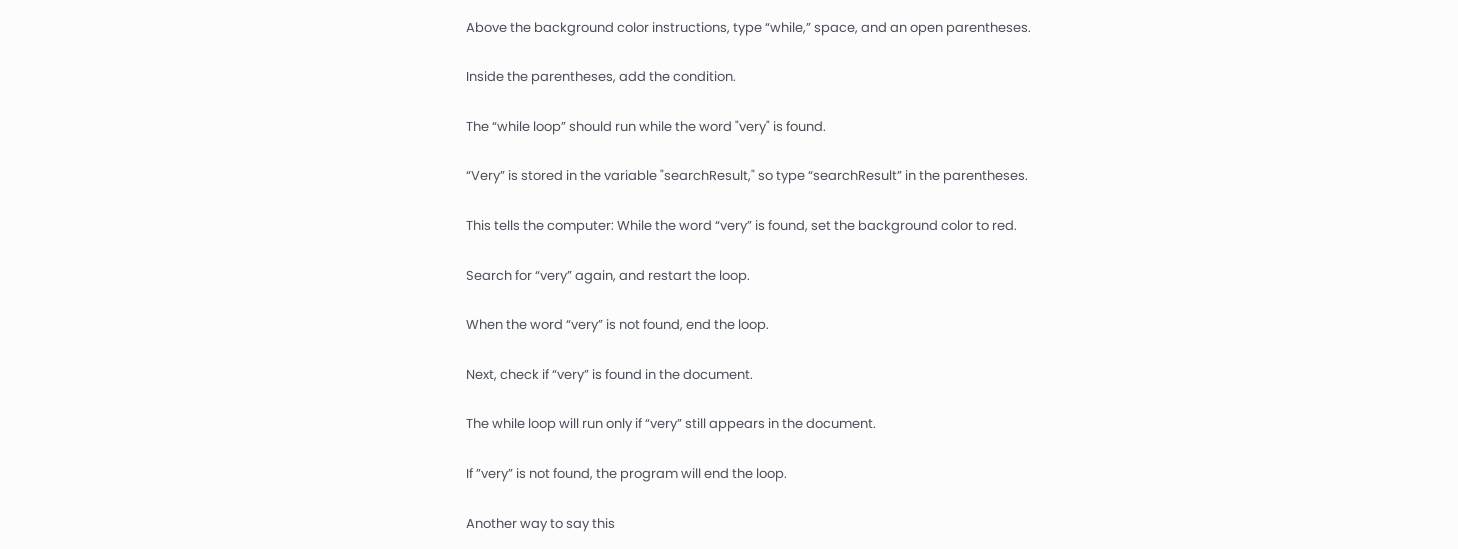Above the background color instructions, type “while,” space, and an open parentheses.

Inside the parentheses, add the condition.

The “while loop” should run while the word "very" is found.

“Very” is stored in the variable "searchResult," so type “searchResult” in the parentheses.

This tells the computer: While the word “very” is found, set the background color to red.

Search for “very” again, and restart the loop.

When the word “very” is not found, end the loop.

Next, check if “very” is found in the document.

The while loop will run only if “very” still appears in the document.

If ”very” is not found, the program will end the loop.

Another way to say this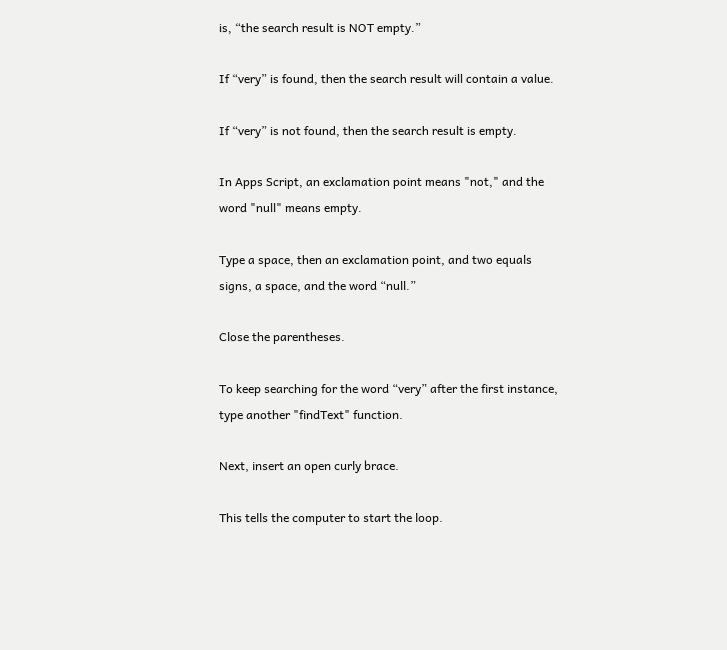is, “the search result is NOT empty.”

If “very” is found, then the search result will contain a value.

If “very” is not found, then the search result is empty.

In Apps Script, an exclamation point means "not," and the word "null" means empty.

Type a space, then an exclamation point, and two equals signs, a space, and the word “null.”

Close the parentheses.

To keep searching for the word “very” after the first instance, type another "findText" function.

Next, insert an open curly brace.

This tells the computer to start the loop.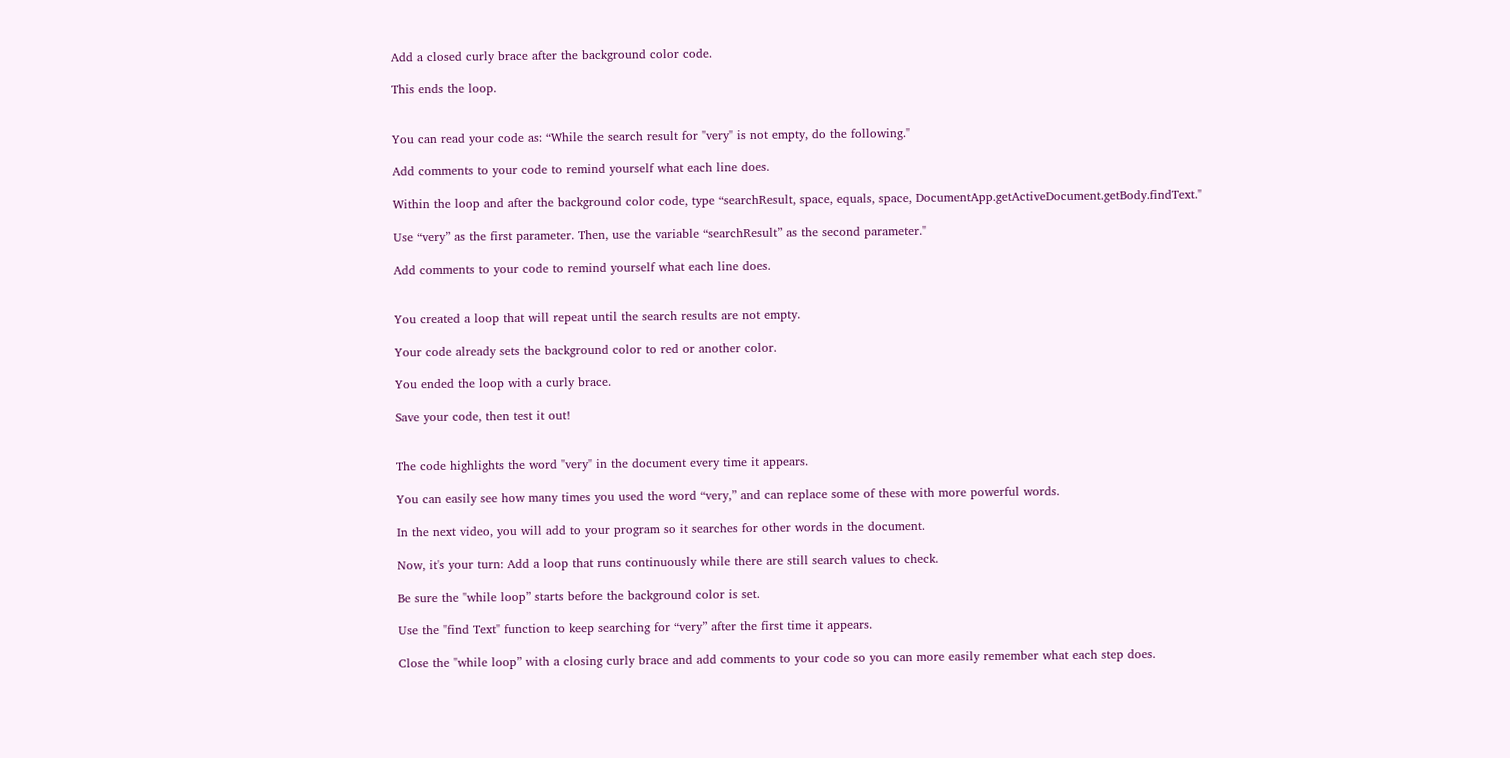Add a closed curly brace after the background color code.

This ends the loop.


You can read your code as: “While the search result for "very" is not empty, do the following."

Add comments to your code to remind yourself what each line does.

Within the loop and after the background color code, type “searchResult, space, equals, space, DocumentApp.getActiveDocument.getBody.findText."

Use “very” as the first parameter. Then, use the variable “searchResult” as the second parameter."

Add comments to your code to remind yourself what each line does.


You created a loop that will repeat until the search results are not empty.

Your code already sets the background color to red or another color.

You ended the loop with a curly brace.

Save your code, then test it out!


The code highlights the word "very" in the document every time it appears.

You can easily see how many times you used the word “very,” and can replace some of these with more powerful words.

In the next video, you will add to your program so it searches for other words in the document.

Now, it's your turn: Add a loop that runs continuously while there are still search values to check.

Be sure the "while loop” starts before the background color is set.

Use the "find Text" function to keep searching for “very” after the first time it appears.

Close the "while loop” with a closing curly brace and add comments to your code so you can more easily remember what each step does.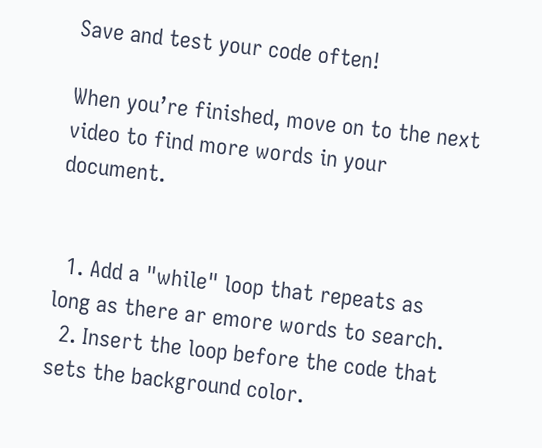Save and test your code often!

When you’re finished, move on to the next video to find more words in your document.


  1. Add a "while" loop that repeats as long as there ar emore words to search.
  2. Insert the loop before the code that sets the background color.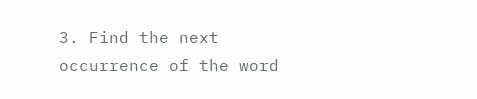3. Find the next occurrence of the word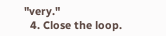"very."
  4. Close the loop.